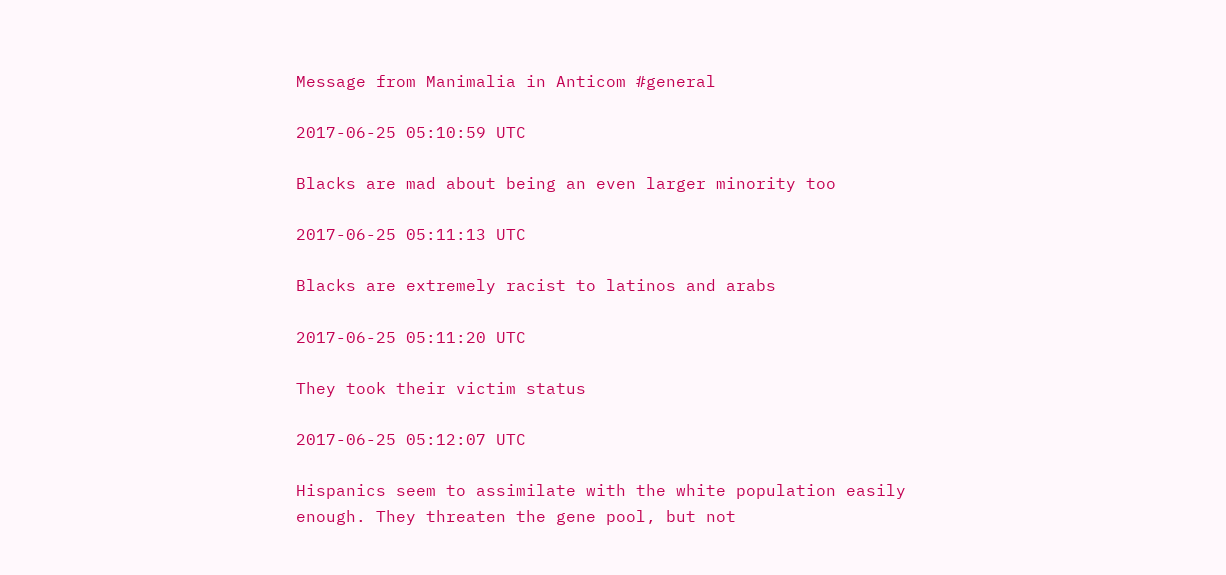Message from Manimalia in Anticom #general

2017-06-25 05:10:59 UTC

Blacks are mad about being an even larger minority too

2017-06-25 05:11:13 UTC

Blacks are extremely racist to latinos and arabs

2017-06-25 05:11:20 UTC

They took their victim status

2017-06-25 05:12:07 UTC

Hispanics seem to assimilate with the white population easily enough. They threaten the gene pool, but not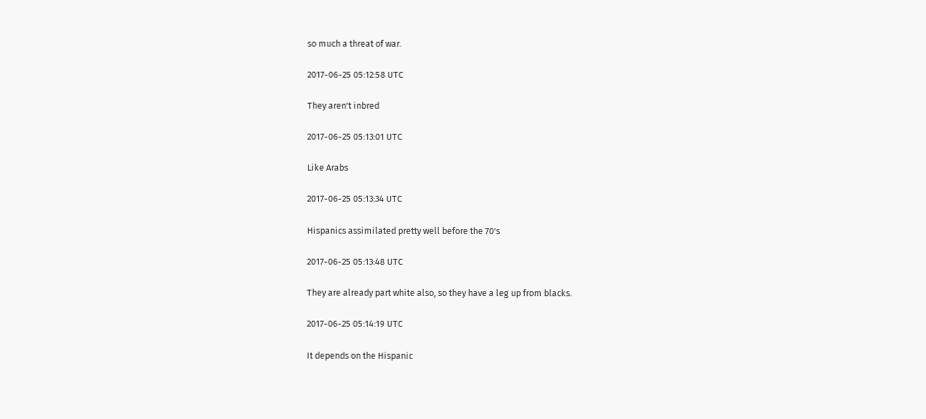so much a threat of war.

2017-06-25 05:12:58 UTC

They aren't inbred

2017-06-25 05:13:01 UTC

Like Arabs

2017-06-25 05:13:34 UTC

Hispanics assimilated pretty well before the 70's

2017-06-25 05:13:48 UTC

They are already part white also, so they have a leg up from blacks.

2017-06-25 05:14:19 UTC

It depends on the Hispanic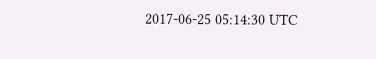2017-06-25 05:14:30 UTC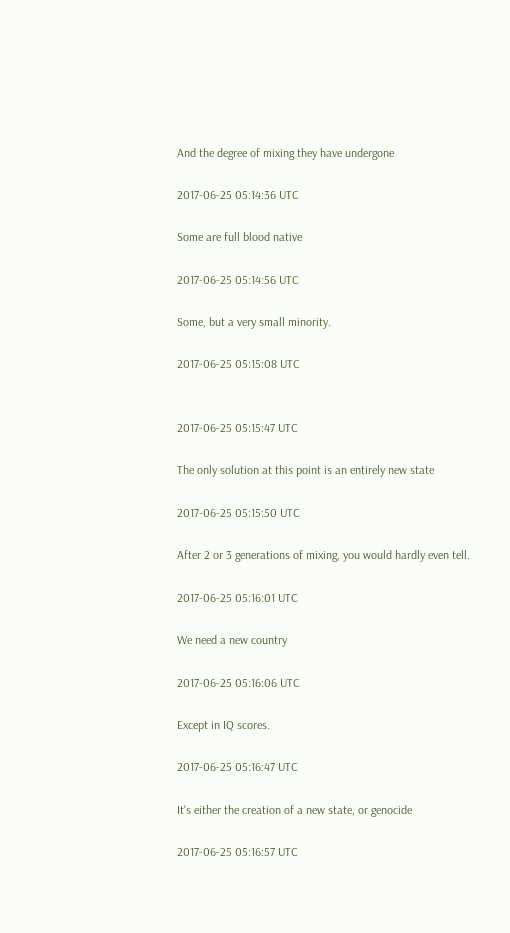And the degree of mixing they have undergone

2017-06-25 05:14:36 UTC

Some are full blood native

2017-06-25 05:14:56 UTC

Some, but a very small minority.

2017-06-25 05:15:08 UTC


2017-06-25 05:15:47 UTC

The only solution at this point is an entirely new state

2017-06-25 05:15:50 UTC

After 2 or 3 generations of mixing, you would hardly even tell.

2017-06-25 05:16:01 UTC

We need a new country

2017-06-25 05:16:06 UTC

Except in IQ scores.

2017-06-25 05:16:47 UTC

It's either the creation of a new state, or genocide

2017-06-25 05:16:57 UTC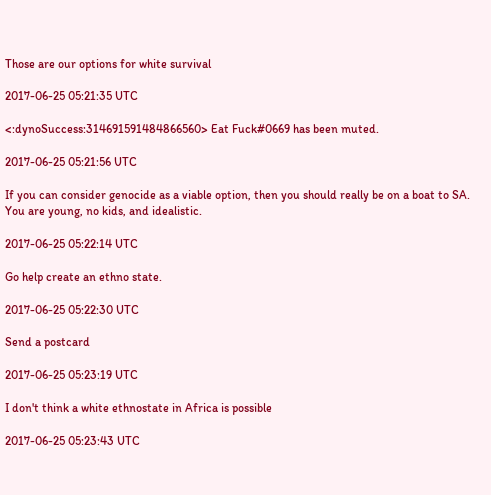Those are our options for white survival

2017-06-25 05:21:35 UTC

<:dynoSuccess:314691591484866560> Eat Fuck#0669 has been muted.

2017-06-25 05:21:56 UTC

If you can consider genocide as a viable option, then you should really be on a boat to SA. You are young, no kids, and idealistic.

2017-06-25 05:22:14 UTC

Go help create an ethno state.

2017-06-25 05:22:30 UTC

Send a postcard

2017-06-25 05:23:19 UTC

I don't think a white ethnostate in Africa is possible

2017-06-25 05:23:43 UTC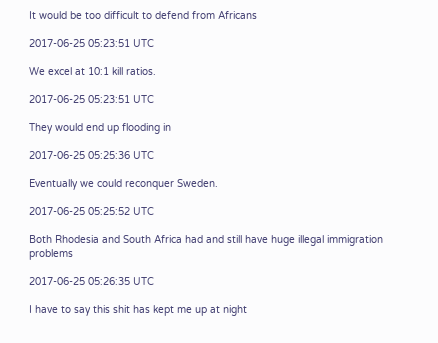It would be too difficult to defend from Africans

2017-06-25 05:23:51 UTC

We excel at 10:1 kill ratios.

2017-06-25 05:23:51 UTC

They would end up flooding in

2017-06-25 05:25:36 UTC

Eventually we could reconquer Sweden.

2017-06-25 05:25:52 UTC

Both Rhodesia and South Africa had and still have huge illegal immigration problems

2017-06-25 05:26:35 UTC

I have to say this shit has kept me up at night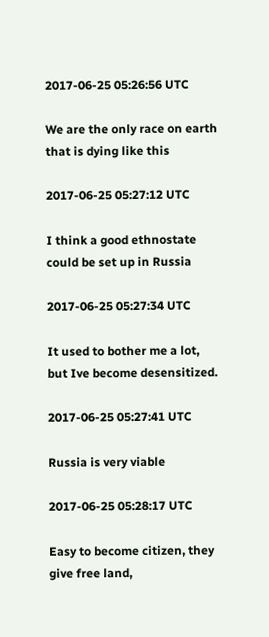2017-06-25 05:26:56 UTC

We are the only race on earth that is dying like this

2017-06-25 05:27:12 UTC

I think a good ethnostate could be set up in Russia

2017-06-25 05:27:34 UTC

It used to bother me a lot, but Ive become desensitized.

2017-06-25 05:27:41 UTC

Russia is very viable

2017-06-25 05:28:17 UTC

Easy to become citizen, they give free land,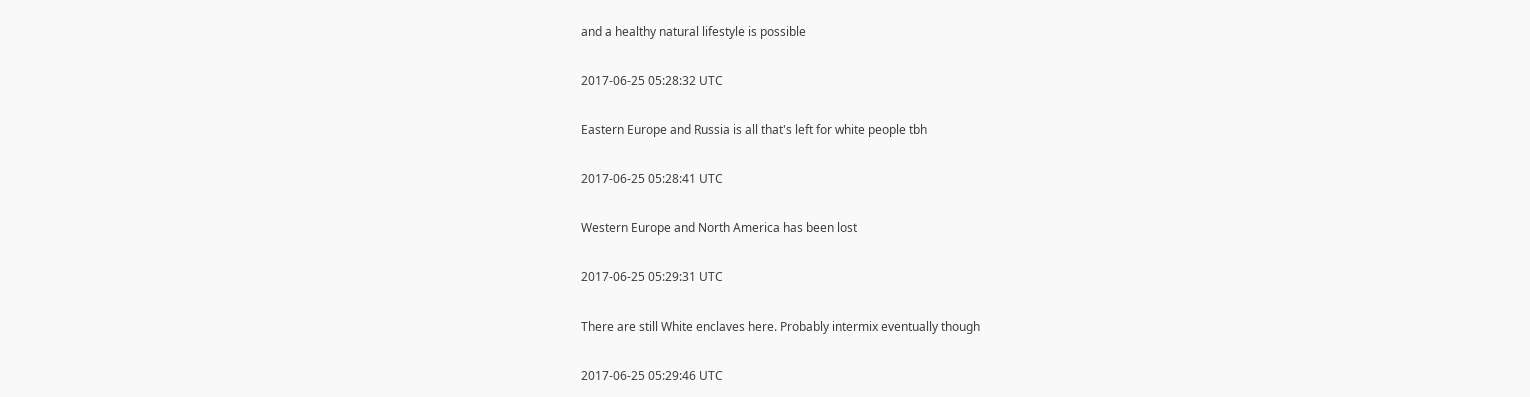and a healthy natural lifestyle is possible

2017-06-25 05:28:32 UTC

Eastern Europe and Russia is all that's left for white people tbh

2017-06-25 05:28:41 UTC

Western Europe and North America has been lost

2017-06-25 05:29:31 UTC

There are still White enclaves here. Probably intermix eventually though

2017-06-25 05:29:46 UTC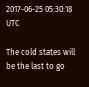2017-06-25 05:30:18 UTC

The cold states will be the last to go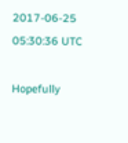2017-06-25 05:30:36 UTC

Hopefully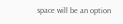space will be an option